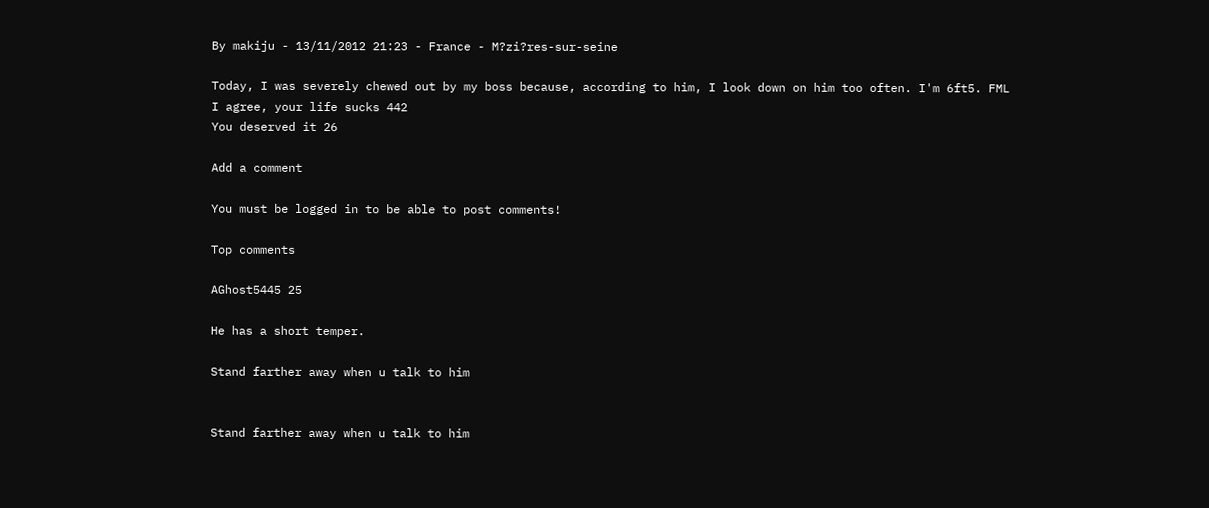By makiju - 13/11/2012 21:23 - France - M?zi?res-sur-seine

Today, I was severely chewed out by my boss because, according to him, I look down on him too often. I'm 6ft5. FML
I agree, your life sucks 442
You deserved it 26

Add a comment

You must be logged in to be able to post comments!

Top comments

AGhost5445 25

He has a short temper.

Stand farther away when u talk to him


Stand farther away when u talk to him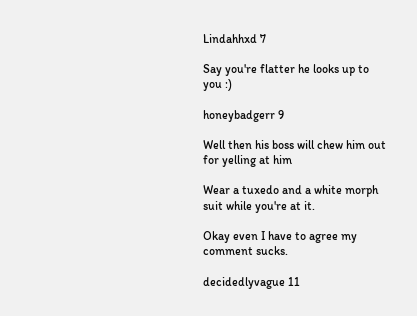Lindahhxd 7

Say you're flatter he looks up to you :)

honeybadgerr 9

Well then his boss will chew him out for yelling at him

Wear a tuxedo and a white morph suit while you're at it.

Okay even I have to agree my comment sucks.

decidedlyvague 11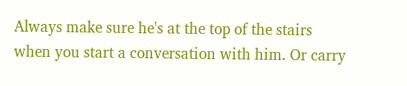Always make sure he's at the top of the stairs when you start a conversation with him. Or carry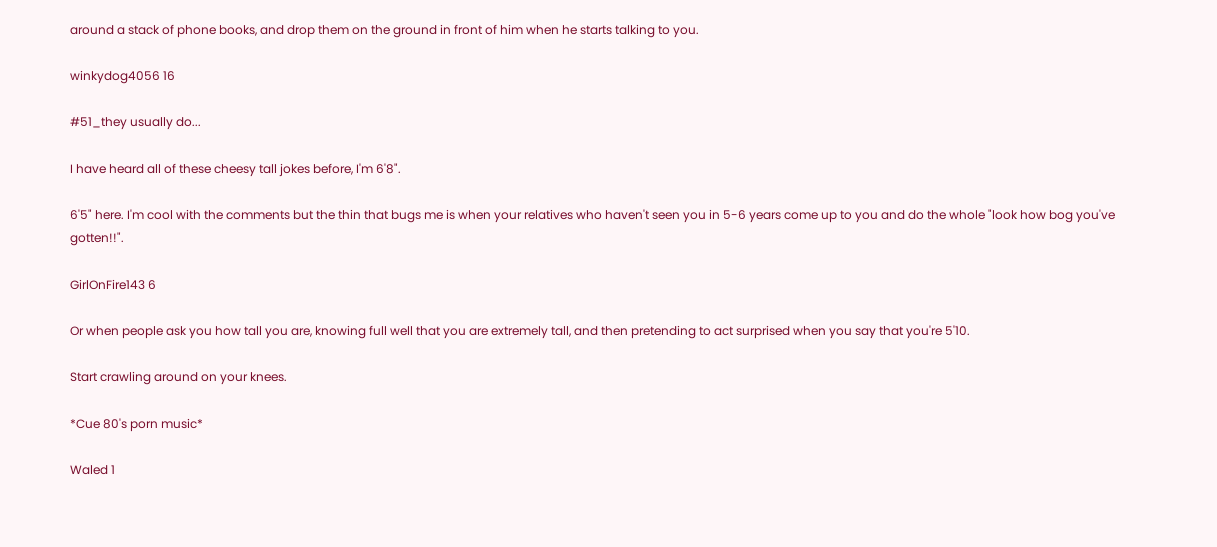around a stack of phone books, and drop them on the ground in front of him when he starts talking to you.

winkydog4056 16

#51_they usually do...

I have heard all of these cheesy tall jokes before, I'm 6'8".

6'5" here. I'm cool with the comments but the thin that bugs me is when your relatives who haven't seen you in 5-6 years come up to you and do the whole "look how bog you've gotten!!".

GirlOnFire143 6

Or when people ask you how tall you are, knowing full well that you are extremely tall, and then pretending to act surprised when you say that you're 5'10.

Start crawling around on your knees.

*Cue 80's porn music*

Waled 1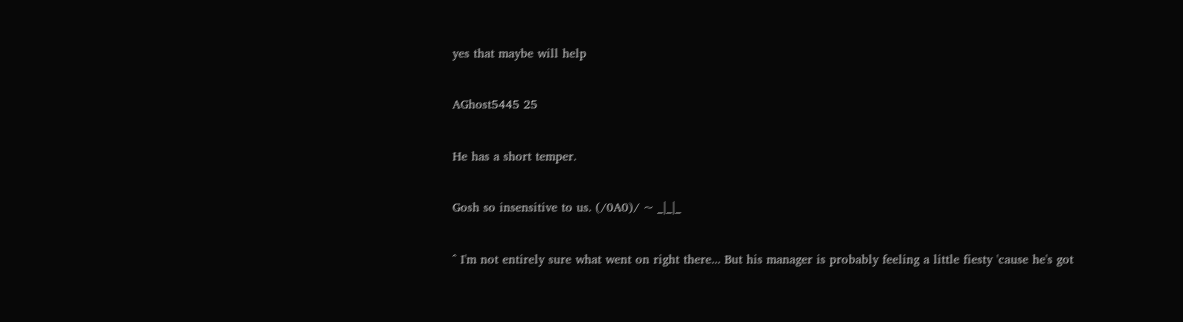yes that maybe will help

AGhost5445 25

He has a short temper.

Gosh so insensitive to us. (/0A0)/ ~ _|_|_

^ I'm not entirely sure what went on right there... But his manager is probably feeling a little fiesty 'cause he's got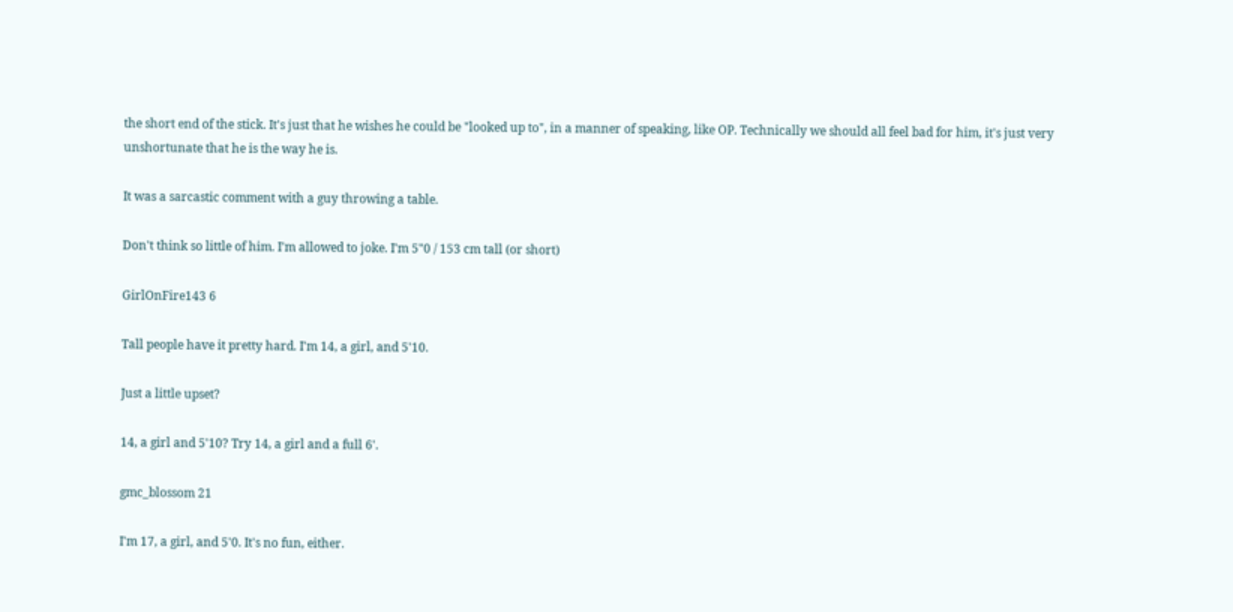the short end of the stick. It's just that he wishes he could be "looked up to", in a manner of speaking, like OP. Technically we should all feel bad for him, it's just very unshortunate that he is the way he is.

It was a sarcastic comment with a guy throwing a table.

Don't think so little of him. I'm allowed to joke. I'm 5"0 / 153 cm tall (or short)

GirlOnFire143 6

Tall people have it pretty hard. I'm 14, a girl, and 5'10.

Just a little upset?

14, a girl and 5'10? Try 14, a girl and a full 6'.

gmc_blossom 21

I'm 17, a girl, and 5'0. It's no fun, either.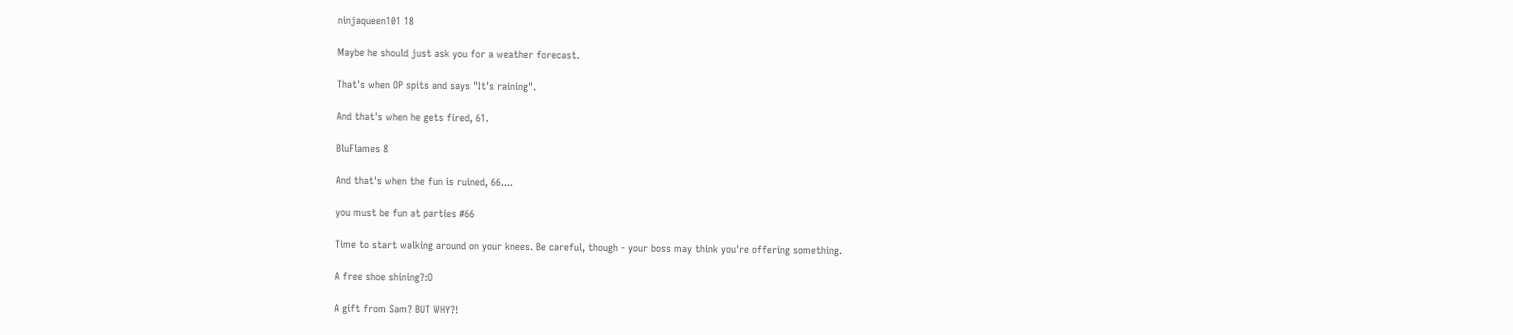ninjaqueen101 18

Maybe he should just ask you for a weather forecast.

That's when OP spits and says "It's raining".

And that's when he gets fired, 61.

BluFlames 8

And that's when the fun is ruined, 66....

you must be fun at parties #66

Time to start walking around on your knees. Be careful, though - your boss may think you're offering something.

A free shoe shining?:O

A gift from Sam? BUT WHY?!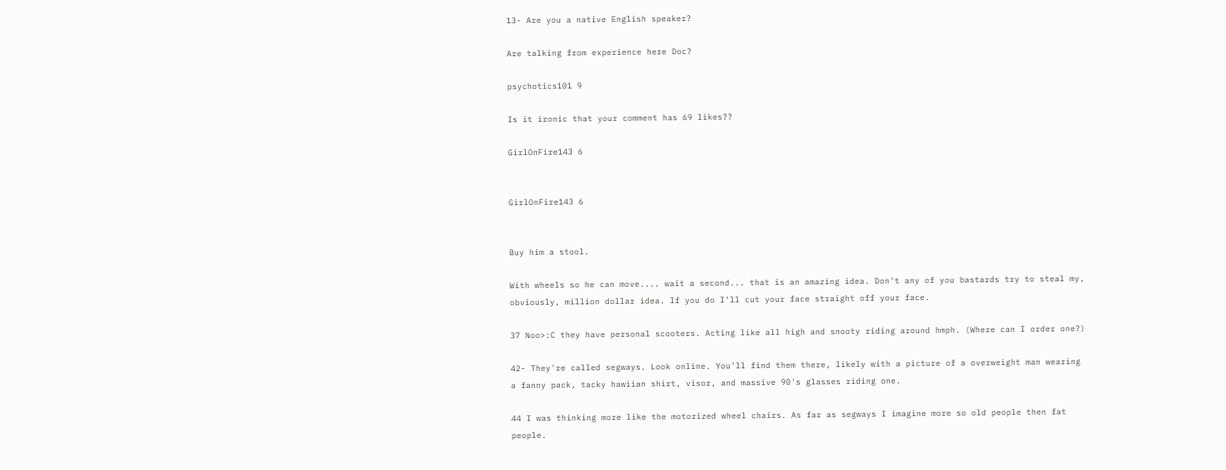13- Are you a native English speaker?

Are talking from experience here Doc?

psychotics101 9

Is it ironic that your comment has 69 likes??

GirlOnFire143 6


GirlOnFire143 6


Buy him a stool.

With wheels so he can move.... wait a second... that is an amazing idea. Don't any of you bastards try to steal my, obviously, million dollar idea. If you do I'll cut your face straight off your face.

37 Noo>:C they have personal scooters. Acting like all high and snooty riding around hmph. (Where can I order one?)

42- They're called segways. Look online. You'll find them there, likely with a picture of a overweight man wearing a fanny pack, tacky hawiian shirt, visor, and massive 90's glasses riding one.

44 I was thinking more like the motorized wheel chairs. As far as segways I imagine more so old people then fat people.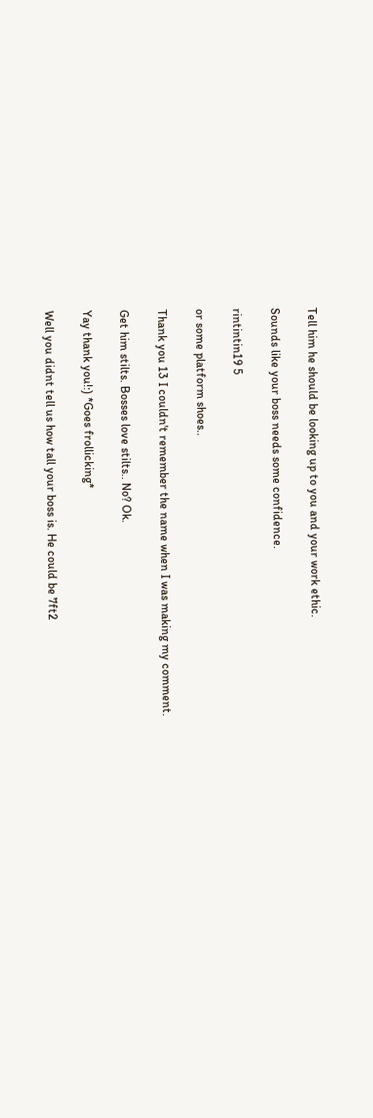Tell him he should be looking up to you and your work ethic.

Sounds like your boss needs some confidence.

rintintin19 5

or some platform shoes..

Thank you 13 I couldn't remember the name when I was making my comment.

Get him stilts. Bosses love stilts.. No? Ok.

Yay thank you!:) *Goes frollicking*

Well you didnt tell us how tall your boss is. He could be 7ft2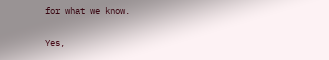for what we know.

Yes,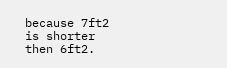because 7ft2 is shorter then 6ft2.